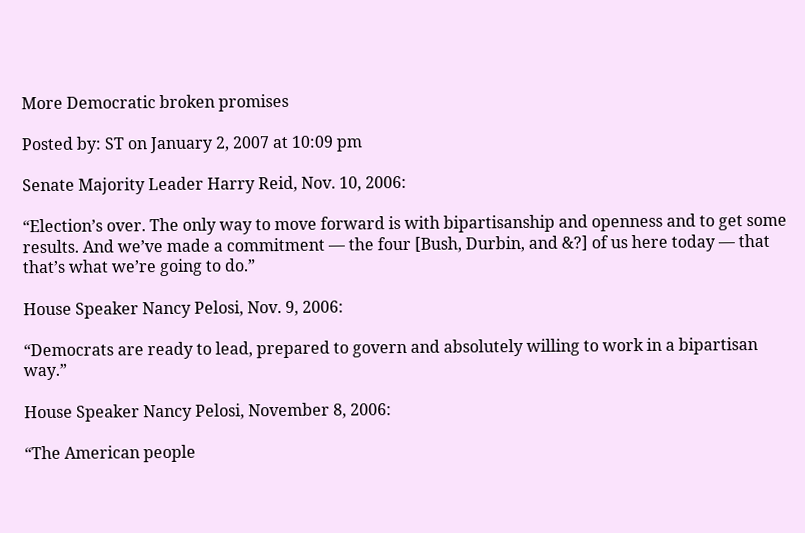More Democratic broken promises

Posted by: ST on January 2, 2007 at 10:09 pm

Senate Majority Leader Harry Reid, Nov. 10, 2006:

“Election’s over. The only way to move forward is with bipartisanship and openness and to get some results. And we’ve made a commitment — the four [Bush, Durbin, and &?] of us here today — that that’s what we’re going to do.”

House Speaker Nancy Pelosi, Nov. 9, 2006:

“Democrats are ready to lead, prepared to govern and absolutely willing to work in a bipartisan way.”

House Speaker Nancy Pelosi, November 8, 2006:

“The American people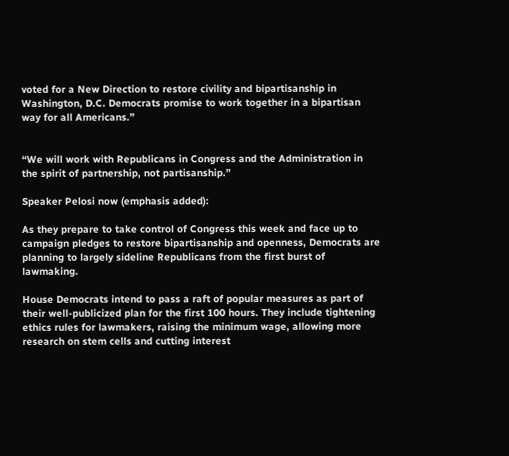voted for a New Direction to restore civility and bipartisanship in Washington, D.C. Democrats promise to work together in a bipartisan way for all Americans.”


“We will work with Republicans in Congress and the Administration in the spirit of partnership, not partisanship.”

Speaker Pelosi now (emphasis added):

As they prepare to take control of Congress this week and face up to campaign pledges to restore bipartisanship and openness, Democrats are planning to largely sideline Republicans from the first burst of lawmaking.

House Democrats intend to pass a raft of popular measures as part of their well-publicized plan for the first 100 hours. They include tightening ethics rules for lawmakers, raising the minimum wage, allowing more research on stem cells and cutting interest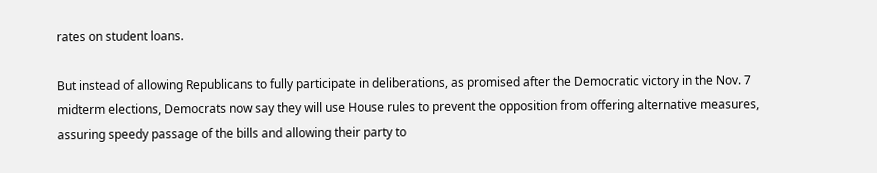rates on student loans.

But instead of allowing Republicans to fully participate in deliberations, as promised after the Democratic victory in the Nov. 7 midterm elections, Democrats now say they will use House rules to prevent the opposition from offering alternative measures, assuring speedy passage of the bills and allowing their party to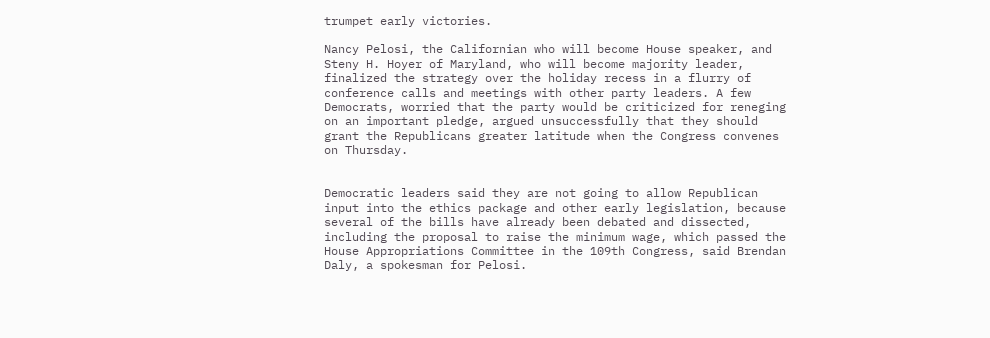trumpet early victories.

Nancy Pelosi, the Californian who will become House speaker, and Steny H. Hoyer of Maryland, who will become majority leader, finalized the strategy over the holiday recess in a flurry of conference calls and meetings with other party leaders. A few Democrats, worried that the party would be criticized for reneging on an important pledge, argued unsuccessfully that they should grant the Republicans greater latitude when the Congress convenes on Thursday.


Democratic leaders said they are not going to allow Republican input into the ethics package and other early legislation, because several of the bills have already been debated and dissected, including the proposal to raise the minimum wage, which passed the House Appropriations Committee in the 109th Congress, said Brendan Daly, a spokesman for Pelosi.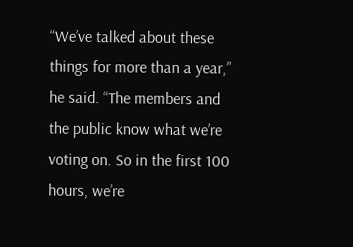“We’ve talked about these things for more than a year,” he said. “The members and the public know what we’re voting on. So in the first 100 hours, we’re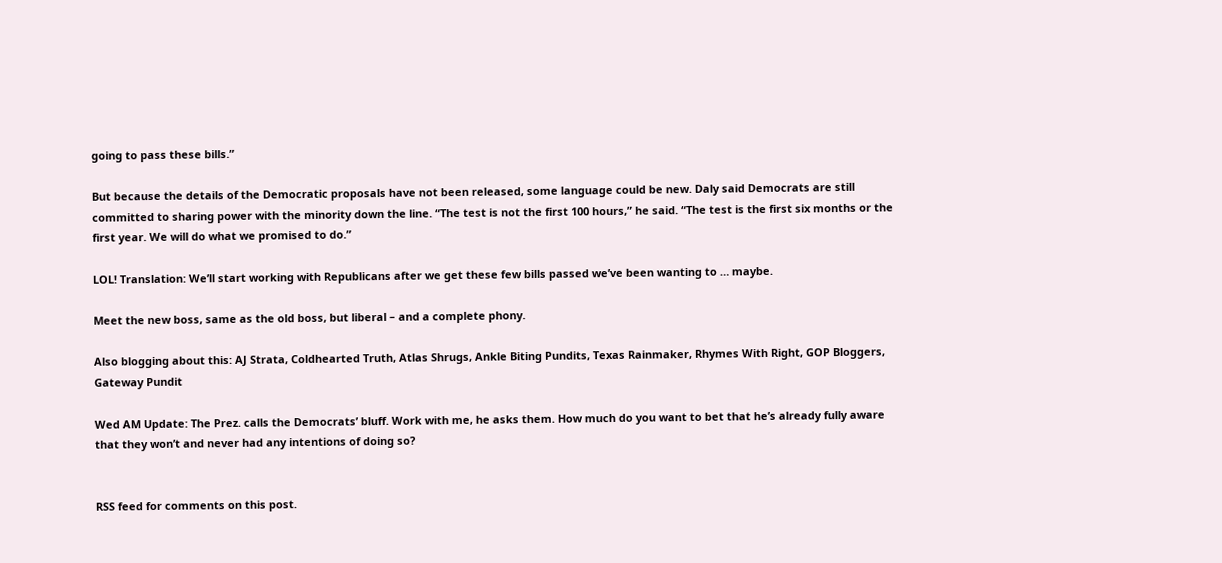going to pass these bills.”

But because the details of the Democratic proposals have not been released, some language could be new. Daly said Democrats are still committed to sharing power with the minority down the line. “The test is not the first 100 hours,” he said. “The test is the first six months or the first year. We will do what we promised to do.”

LOL! Translation: We’ll start working with Republicans after we get these few bills passed we’ve been wanting to … maybe.

Meet the new boss, same as the old boss, but liberal – and a complete phony.

Also blogging about this: AJ Strata, Coldhearted Truth, Atlas Shrugs, Ankle Biting Pundits, Texas Rainmaker, Rhymes With Right, GOP Bloggers, Gateway Pundit

Wed AM Update: The Prez. calls the Democrats’ bluff. Work with me, he asks them. How much do you want to bet that he’s already fully aware that they won’t and never had any intentions of doing so?


RSS feed for comments on this post.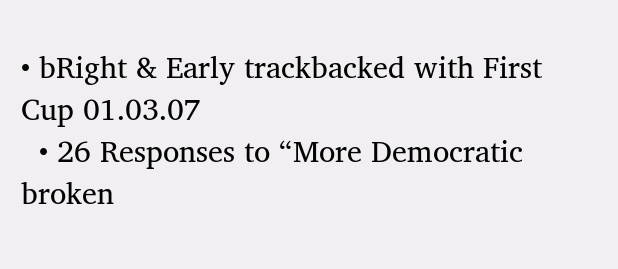• bRight & Early trackbacked with First Cup 01.03.07
  • 26 Responses to “More Democratic broken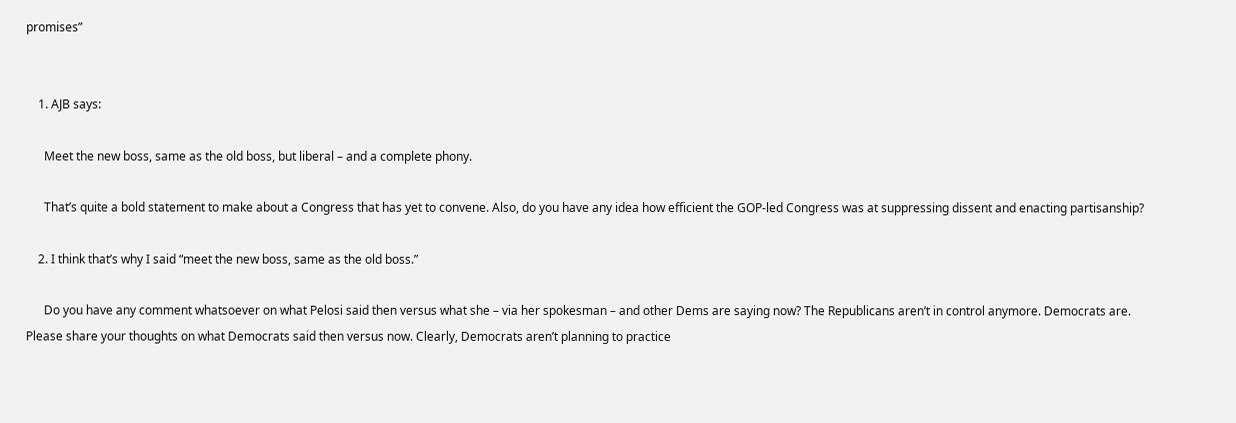promises”


    1. AJB says:

      Meet the new boss, same as the old boss, but liberal – and a complete phony.

      That’s quite a bold statement to make about a Congress that has yet to convene. Also, do you have any idea how efficient the GOP-led Congress was at suppressing dissent and enacting partisanship?

    2. I think that’s why I said “meet the new boss, same as the old boss.”

      Do you have any comment whatsoever on what Pelosi said then versus what she – via her spokesman – and other Dems are saying now? The Republicans aren’t in control anymore. Democrats are. Please share your thoughts on what Democrats said then versus now. Clearly, Democrats aren’t planning to practice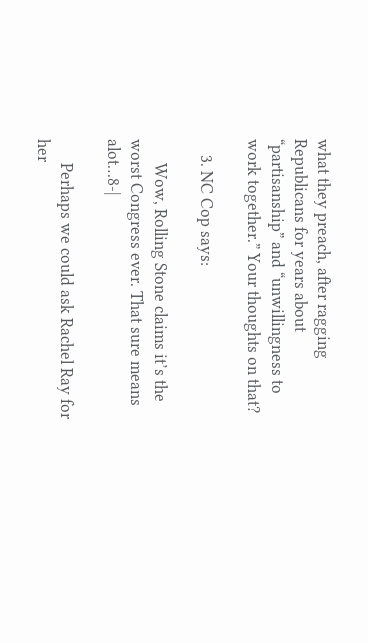what they preach, after ragging Republicans for years about “partisanship” and “unwillingness to work together.” Your thoughts on that?

    3. NC Cop says:

      Wow, Rolling Stone claims it’s the worst Congress ever. That sure means alot…8-|

      Perhaps we could ask Rachel Ray for her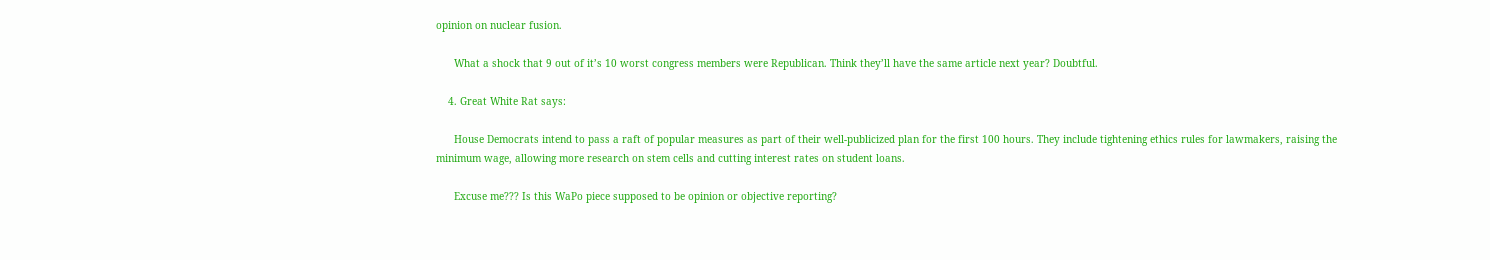opinion on nuclear fusion.

      What a shock that 9 out of it’s 10 worst congress members were Republican. Think they’ll have the same article next year? Doubtful.

    4. Great White Rat says:

      House Democrats intend to pass a raft of popular measures as part of their well-publicized plan for the first 100 hours. They include tightening ethics rules for lawmakers, raising the minimum wage, allowing more research on stem cells and cutting interest rates on student loans.

      Excuse me??? Is this WaPo piece supposed to be opinion or objective reporting?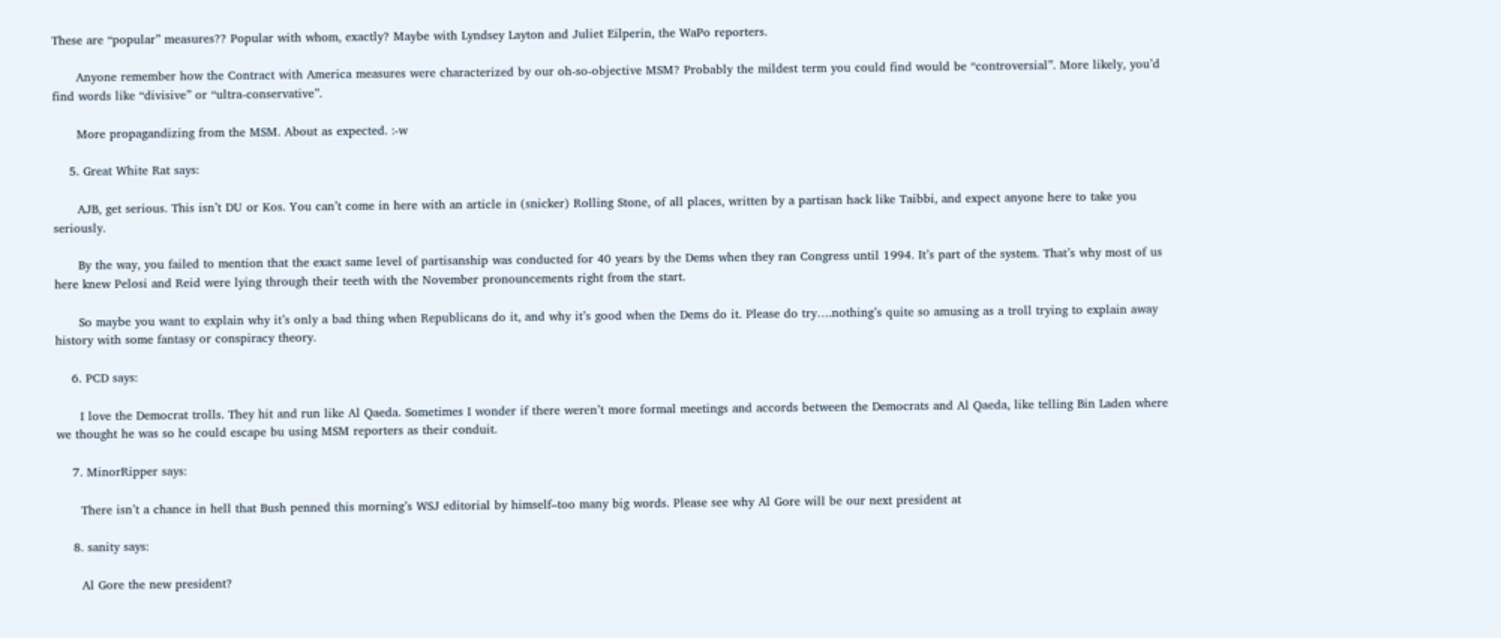These are “popular” measures?? Popular with whom, exactly? Maybe with Lyndsey Layton and Juliet Eilperin, the WaPo reporters.

      Anyone remember how the Contract with America measures were characterized by our oh-so-objective MSM? Probably the mildest term you could find would be “controversial”. More likely, you’d find words like “divisive” or “ultra-conservative”.

      More propagandizing from the MSM. About as expected. :-w

    5. Great White Rat says:

      AJB, get serious. This isn’t DU or Kos. You can’t come in here with an article in (snicker) Rolling Stone, of all places, written by a partisan hack like Taibbi, and expect anyone here to take you seriously.

      By the way, you failed to mention that the exact same level of partisanship was conducted for 40 years by the Dems when they ran Congress until 1994. It’s part of the system. That’s why most of us here knew Pelosi and Reid were lying through their teeth with the November pronouncements right from the start.

      So maybe you want to explain why it’s only a bad thing when Republicans do it, and why it’s good when the Dems do it. Please do try….nothing’s quite so amusing as a troll trying to explain away history with some fantasy or conspiracy theory.

    6. PCD says:

      I love the Democrat trolls. They hit and run like Al Qaeda. Sometimes I wonder if there weren’t more formal meetings and accords between the Democrats and Al Qaeda, like telling Bin Laden where we thought he was so he could escape bu using MSM reporters as their conduit.

    7. MinorRipper says:

      There isn’t a chance in hell that Bush penned this morning’s WSJ editorial by himself–too many big words. Please see why Al Gore will be our next president at

    8. sanity says:

      Al Gore the new president?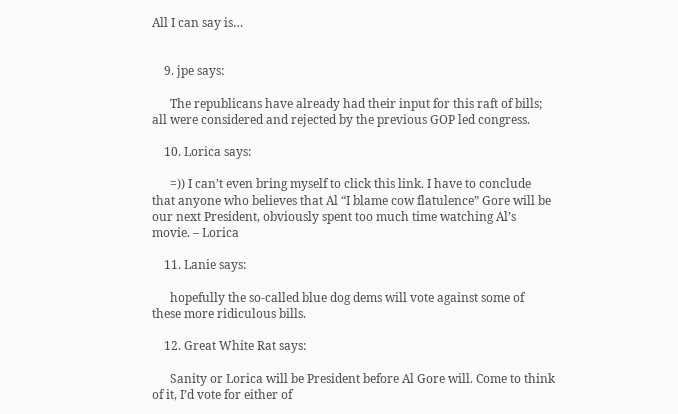All I can say is…


    9. jpe says:

      The republicans have already had their input for this raft of bills; all were considered and rejected by the previous GOP led congress.

    10. Lorica says:

      =)) I can’t even bring myself to click this link. I have to conclude that anyone who believes that Al “I blame cow flatulence” Gore will be our next President, obviously spent too much time watching Al’s movie. – Lorica

    11. Lanie says:

      hopefully the so-called blue dog dems will vote against some of these more ridiculous bills.

    12. Great White Rat says:

      Sanity or Lorica will be President before Al Gore will. Come to think of it, I’d vote for either of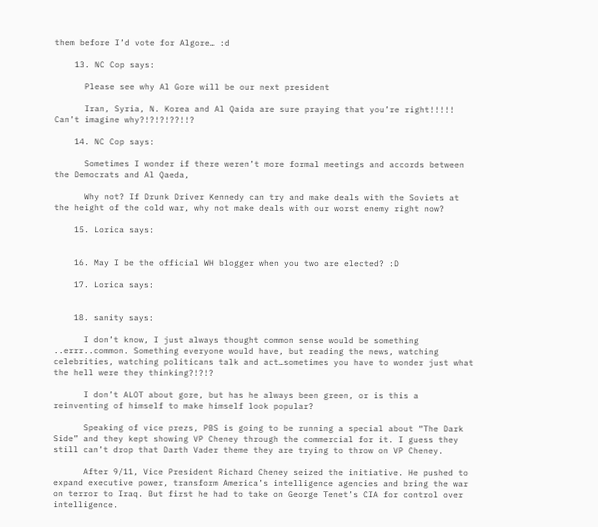them before I’d vote for Algore… :d

    13. NC Cop says:

      Please see why Al Gore will be our next president

      Iran, Syria, N. Korea and Al Qaida are sure praying that you’re right!!!!! Can’t imagine why?!?!?!??!!?

    14. NC Cop says:

      Sometimes I wonder if there weren’t more formal meetings and accords between the Democrats and Al Qaeda,

      Why not? If Drunk Driver Kennedy can try and make deals with the Soviets at the height of the cold war, why not make deals with our worst enemy right now?

    15. Lorica says:


    16. May I be the official WH blogger when you two are elected? :D

    17. Lorica says:


    18. sanity says:

      I don’t know, I just always thought common sense would be something ..errr..common. Something everyone would have, but reading the news, watching celebrities, watching politicans talk and act…sometimes you have to wonder just what the hell were they thinking?!?!?

      I don’t ALOT about gore, but has he always been green, or is this a reinventing of himself to make himself look popular?

      Speaking of vice prezs, PBS is going to be running a special about “The Dark Side” and they kept showing VP Cheney through the commercial for it. I guess they still can’t drop that Darth Vader theme they are trying to throw on VP Cheney.

      After 9/11, Vice President Richard Cheney seized the initiative. He pushed to expand executive power, transform America’s intelligence agencies and bring the war on terror to Iraq. But first he had to take on George Tenet’s CIA for control over intelligence.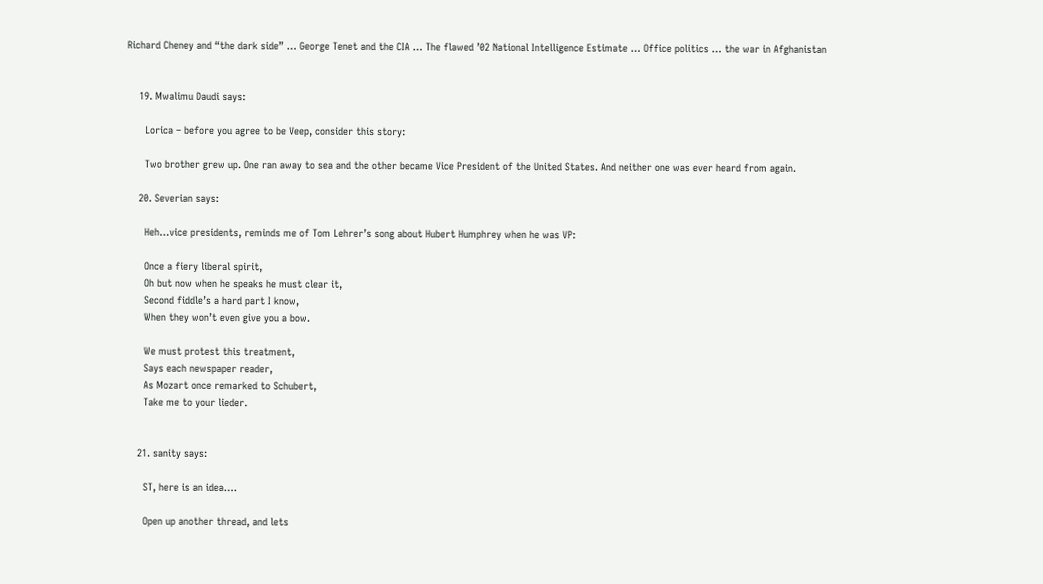Richard Cheney and “the dark side” … George Tenet and the CIA … The flawed ’02 National Intelligence Estimate … Office politics … the war in Afghanistan


    19. Mwalimu Daudi says:

      Lorica – before you agree to be Veep, consider this story:

      Two brother grew up. One ran away to sea and the other became Vice President of the United States. And neither one was ever heard from again.

    20. Severian says:

      Heh…vice presidents, reminds me of Tom Lehrer’s song about Hubert Humphrey when he was VP:

      Once a fiery liberal spirit,
      Oh but now when he speaks he must clear it,
      Second fiddle’s a hard part I know,
      When they won’t even give you a bow.

      We must protest this treatment,
      Says each newspaper reader,
      As Mozart once remarked to Schubert,
      Take me to your lieder.


    21. sanity says:

      ST, here is an idea….

      Open up another thread, and lets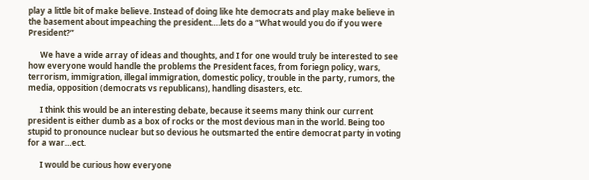play a little bit of make believe. Instead of doing like hte democrats and play make believe in the basement about impeaching the president….lets do a “What would you do if you were President?”

      We have a wide array of ideas and thoughts, and I for one would truly be interested to see how everyone would handle the problems the President faces, from foriegn policy, wars, terrorism, immigration, illegal immigration, domestic policy, trouble in the party, rumors, the media, opposition (democrats vs republicans), handling disasters, etc.

      I think this would be an interesting debate, because it seems many think our current president is either dumb as a box of rocks or the most devious man in the world. Being too stupid to pronounce nuclear but so devious he outsmarted the entire democrat party in voting for a war…ect.

      I would be curious how everyone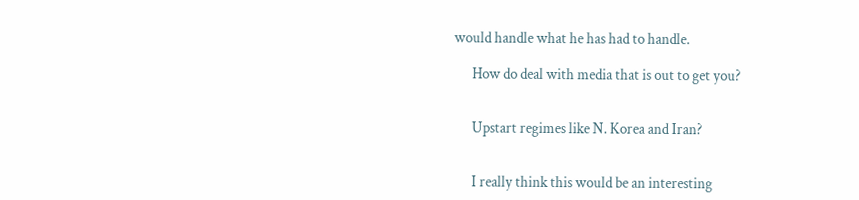would handle what he has had to handle.

      How do deal with media that is out to get you?


      Upstart regimes like N. Korea and Iran?


      I really think this would be an interesting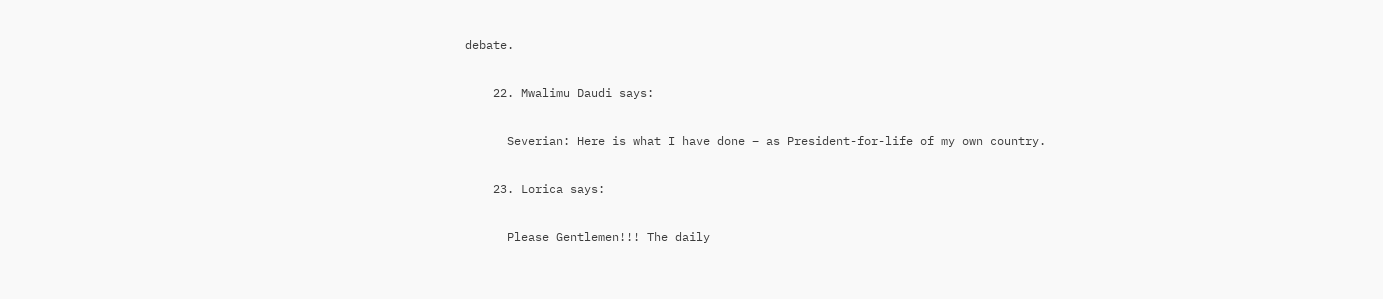debate.

    22. Mwalimu Daudi says:

      Severian: Here is what I have done – as President-for-life of my own country.

    23. Lorica says:

      Please Gentlemen!!! The daily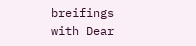breifings with Dear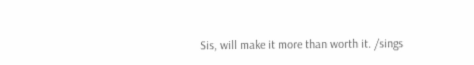Sis, will make it more than worth it. /sings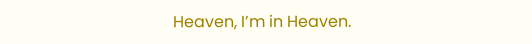Heaven, I’m in Heaven.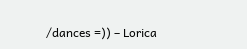/dances =)) – Lorica